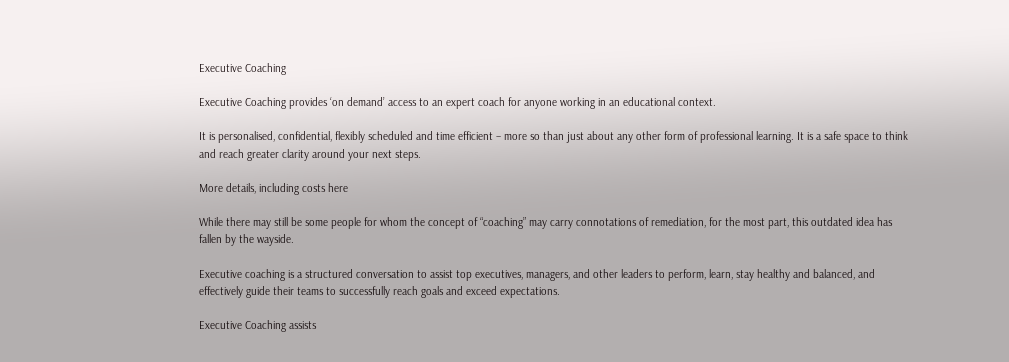Executive Coaching

Executive Coaching provides ‘on demand’ access to an expert coach for anyone working in an educational context.

It is personalised, confidential, flexibly scheduled and time efficient – more so than just about any other form of professional learning. It is a safe space to think and reach greater clarity around your next steps.

More details, including costs here

While there may still be some people for whom the concept of “coaching” may carry connotations of remediation, for the most part, this outdated idea has fallen by the wayside.

Executive coaching is a structured conversation to assist top executives, managers, and other leaders to perform, learn, stay healthy and balanced, and effectively guide their teams to successfully reach goals and exceed expectations.

Executive Coaching assists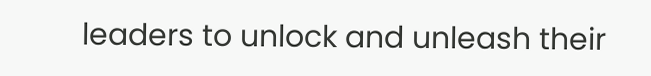leaders to unlock and unleash their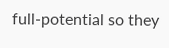full-potential so they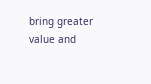bring greater value and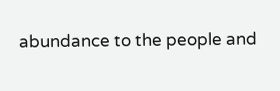abundance to the people and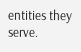entities they serve.